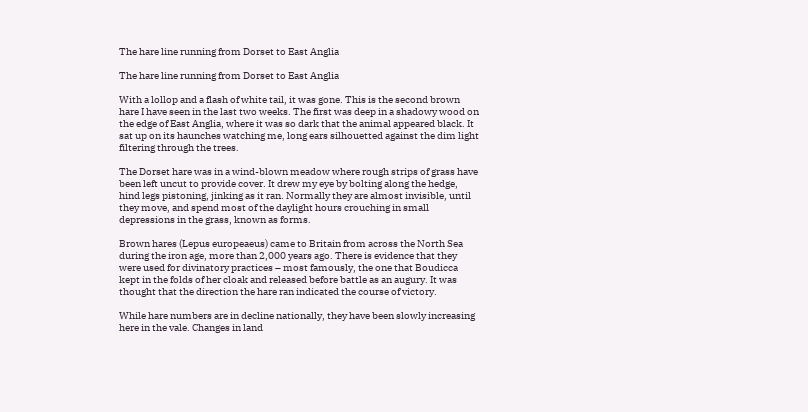The hare line running from Dorset to East Anglia

The hare line running from Dorset to East Anglia

With a lollop and a flash of white tail, it was gone. This is the second brown hare I have seen in the last two weeks. The first was deep in a shadowy wood on the edge of East Anglia, where it was so dark that the animal appeared black. It sat up on its haunches watching me, long ears silhouetted against the dim light filtering through the trees.

The Dorset hare was in a wind-blown meadow where rough strips of grass have been left uncut to provide cover. It drew my eye by bolting along the hedge, hind legs pistoning, jinking as it ran. Normally they are almost invisible, until they move, and spend most of the daylight hours crouching in small depressions in the grass, known as forms.

Brown hares (Lepus europeaeus) came to Britain from across the North Sea during the iron age, more than 2,000 years ago. There is evidence that they were used for divinatory practices – most famously, the one that Boudicca kept in the folds of her cloak and released before battle as an augury. It was thought that the direction the hare ran indicated the course of victory.

While hare numbers are in decline nationally, they have been slowly increasing here in the vale. Changes in land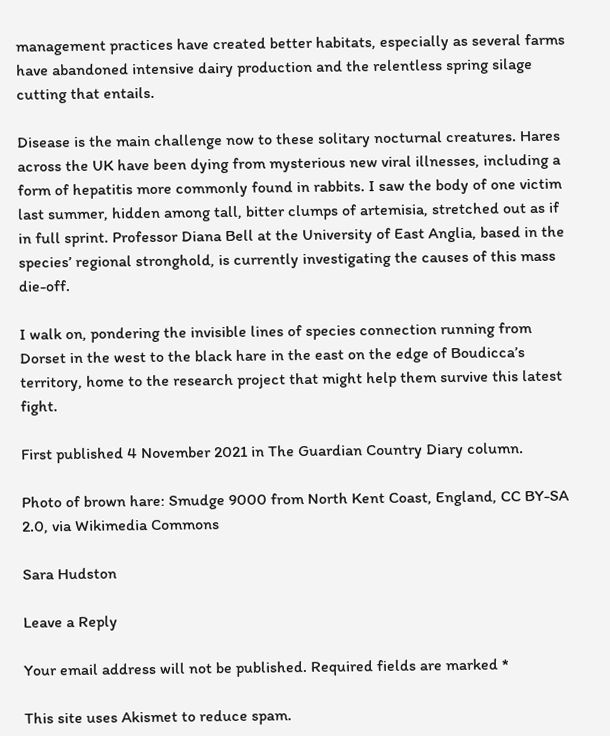management practices have created better habitats, especially as several farms have abandoned intensive dairy production and the relentless spring silage cutting that entails.

Disease is the main challenge now to these solitary nocturnal creatures. Hares across the UK have been dying from mysterious new viral illnesses, including a form of hepatitis more commonly found in rabbits. I saw the body of one victim last summer, hidden among tall, bitter clumps of artemisia, stretched out as if in full sprint. Professor Diana Bell at the University of East Anglia, based in the species’ regional stronghold, is currently investigating the causes of this mass die-off.

I walk on, pondering the invisible lines of species connection running from Dorset in the west to the black hare in the east on the edge of Boudicca’s territory, home to the research project that might help them survive this latest fight.

First published 4 November 2021 in The Guardian Country Diary column.

Photo of brown hare: Smudge 9000 from North Kent Coast, England, CC BY-SA 2.0, via Wikimedia Commons

Sara Hudston

Leave a Reply

Your email address will not be published. Required fields are marked *

This site uses Akismet to reduce spam.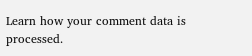Learn how your comment data is processed.